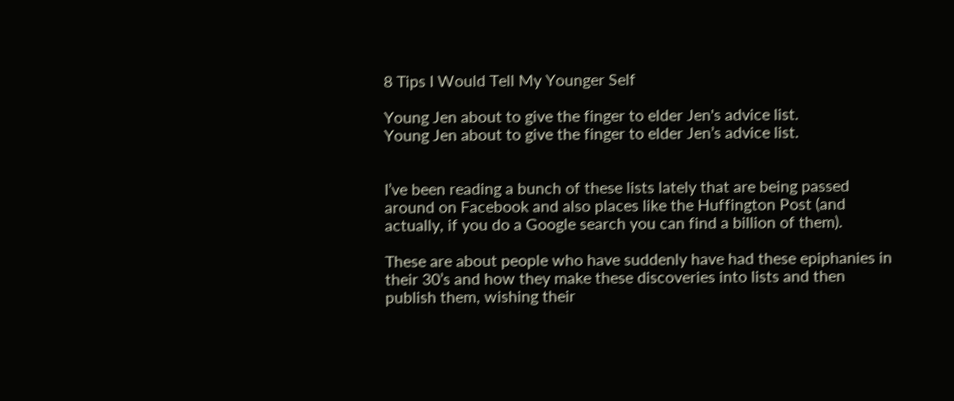8 Tips I Would Tell My Younger Self

Young Jen about to give the finger to elder Jen's advice list.
Young Jen about to give the finger to elder Jen’s advice list.


I’ve been reading a bunch of these lists lately that are being passed around on Facebook and also places like the Huffington Post (and actually, if you do a Google search you can find a billion of them).

These are about people who have suddenly have had these epiphanies in their 30’s and how they make these discoveries into lists and then publish them, wishing their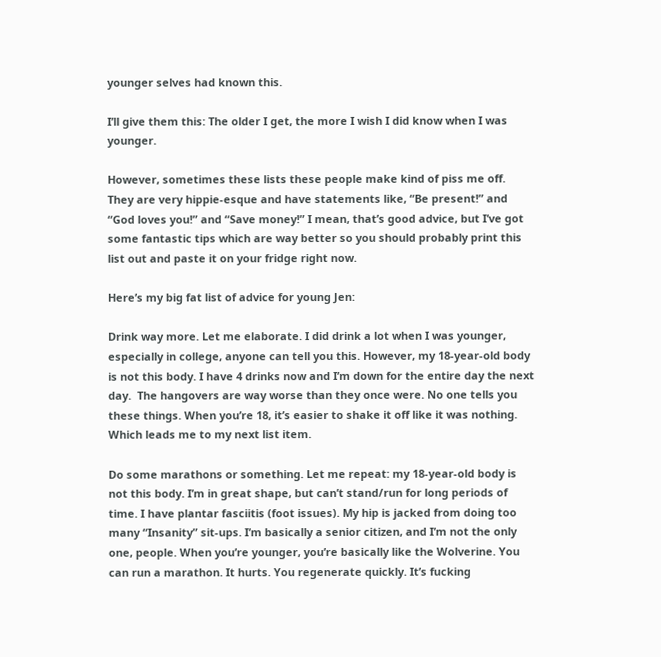younger selves had known this.

I’ll give them this: The older I get, the more I wish I did know when I was younger.

However, sometimes these lists these people make kind of piss me off.  They are very hippie-esque and have statements like, “Be present!” and “God loves you!” and “Save money!” I mean, that’s good advice, but I’ve got some fantastic tips which are way better so you should probably print this list out and paste it on your fridge right now.

Here’s my big fat list of advice for young Jen:

Drink way more. Let me elaborate. I did drink a lot when I was younger, especially in college, anyone can tell you this. However, my 18-year-old body is not this body. I have 4 drinks now and I’m down for the entire day the next day.  The hangovers are way worse than they once were. No one tells you these things. When you’re 18, it’s easier to shake it off like it was nothing. Which leads me to my next list item.

Do some marathons or something. Let me repeat: my 18-year-old body is not this body. I’m in great shape, but can’t stand/run for long periods of time. I have plantar fasciitis (foot issues). My hip is jacked from doing too many “Insanity” sit-ups. I’m basically a senior citizen, and I’m not the only one, people. When you’re younger, you’re basically like the Wolverine. You can run a marathon. It hurts. You regenerate quickly. It’s fucking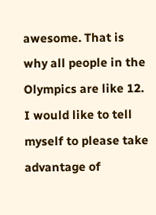awesome. That is why all people in the Olympics are like 12. I would like to tell myself to please take advantage of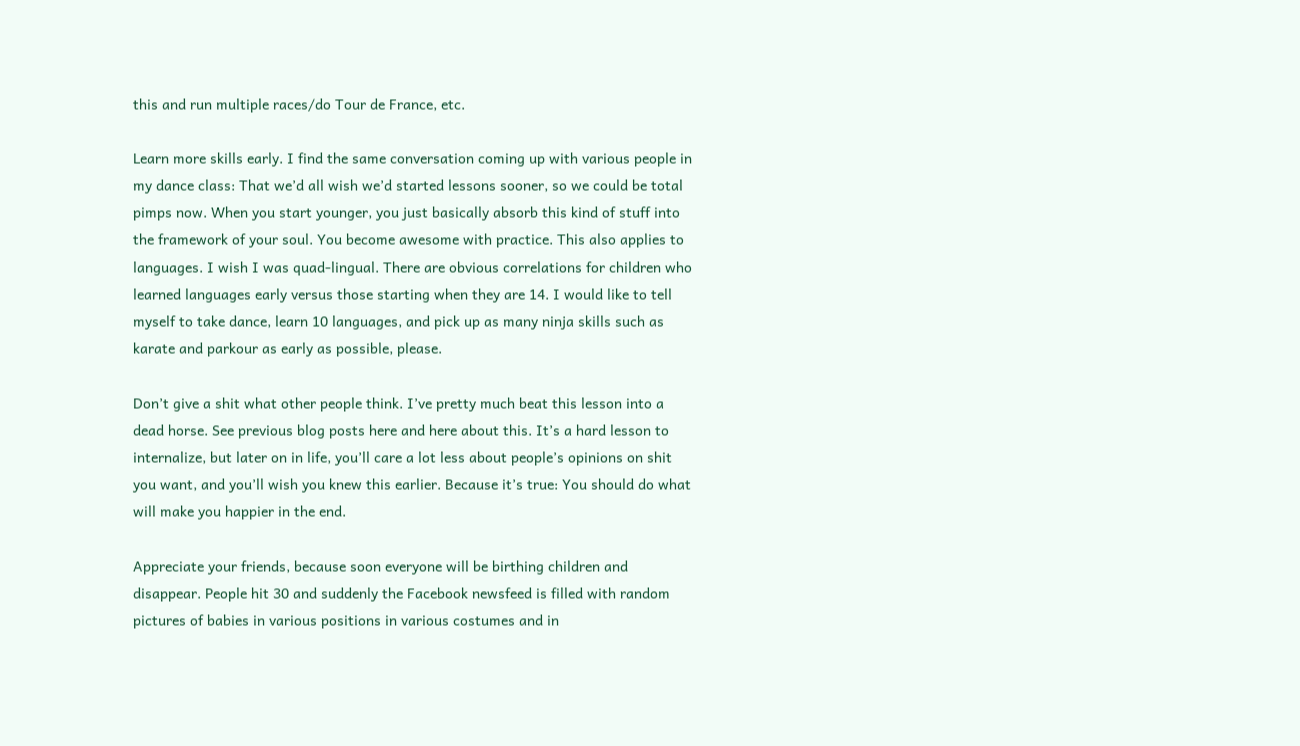this and run multiple races/do Tour de France, etc.

Learn more skills early. I find the same conversation coming up with various people in my dance class: That we’d all wish we’d started lessons sooner, so we could be total pimps now. When you start younger, you just basically absorb this kind of stuff into the framework of your soul. You become awesome with practice. This also applies to languages. I wish I was quad-lingual. There are obvious correlations for children who learned languages early versus those starting when they are 14. I would like to tell myself to take dance, learn 10 languages, and pick up as many ninja skills such as karate and parkour as early as possible, please.

Don’t give a shit what other people think. I’ve pretty much beat this lesson into a dead horse. See previous blog posts here and here about this. It’s a hard lesson to internalize, but later on in life, you’ll care a lot less about people’s opinions on shit you want, and you’ll wish you knew this earlier. Because it’s true: You should do what will make you happier in the end.

Appreciate your friends, because soon everyone will be birthing children and disappear. People hit 30 and suddenly the Facebook newsfeed is filled with random pictures of babies in various positions in various costumes and in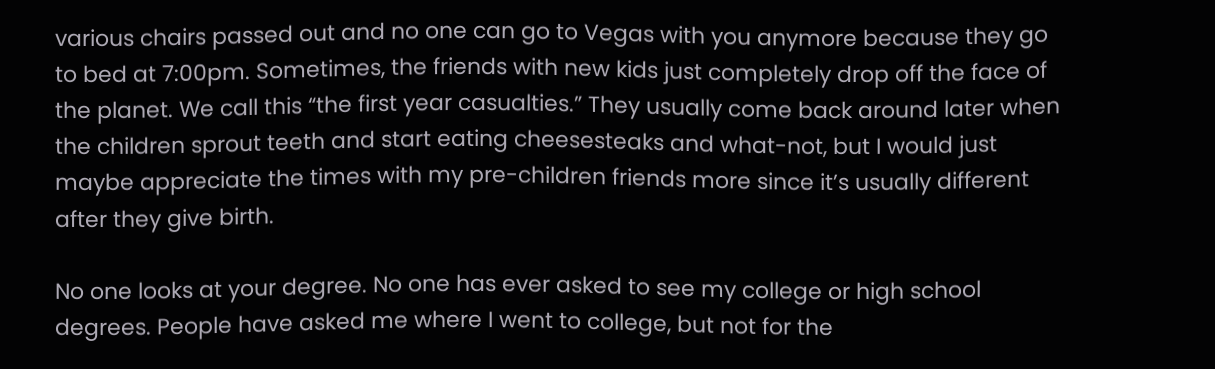various chairs passed out and no one can go to Vegas with you anymore because they go to bed at 7:00pm. Sometimes, the friends with new kids just completely drop off the face of the planet. We call this “the first year casualties.” They usually come back around later when the children sprout teeth and start eating cheesesteaks and what-not, but I would just maybe appreciate the times with my pre-children friends more since it’s usually different after they give birth.

No one looks at your degree. No one has ever asked to see my college or high school degrees. People have asked me where I went to college, but not for the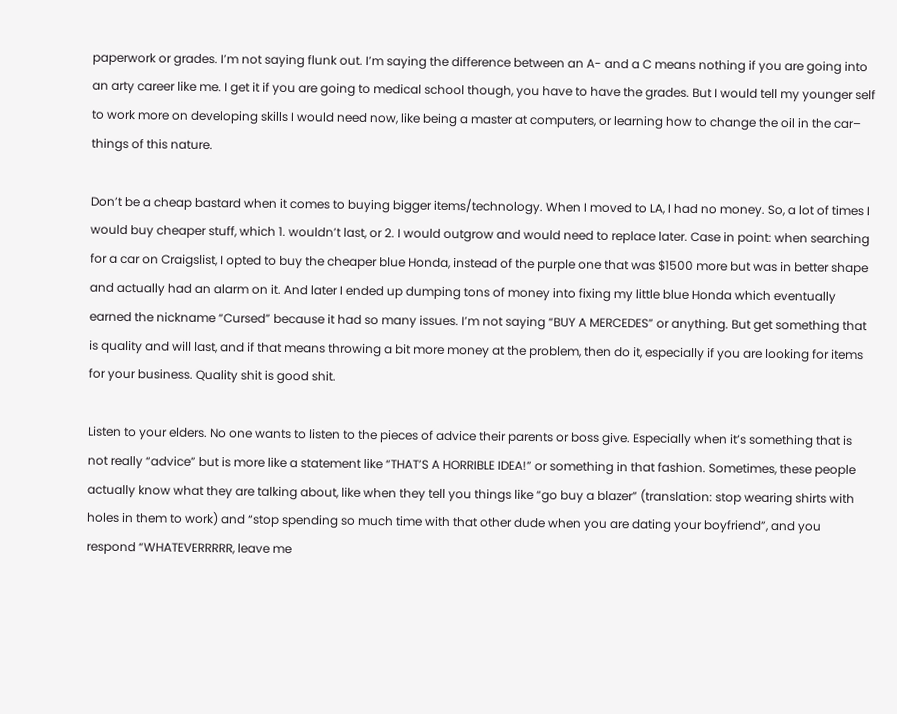paperwork or grades. I’m not saying flunk out. I’m saying the difference between an A- and a C means nothing if you are going into an arty career like me. I get it if you are going to medical school though, you have to have the grades. But I would tell my younger self to work more on developing skills I would need now, like being a master at computers, or learning how to change the oil in the car– things of this nature.

Don’t be a cheap bastard when it comes to buying bigger items/technology. When I moved to LA, I had no money. So, a lot of times I would buy cheaper stuff, which 1. wouldn’t last, or 2. I would outgrow and would need to replace later. Case in point: when searching for a car on Craigslist, I opted to buy the cheaper blue Honda, instead of the purple one that was $1500 more but was in better shape and actually had an alarm on it. And later I ended up dumping tons of money into fixing my little blue Honda which eventually earned the nickname “Cursed” because it had so many issues. I’m not saying “BUY A MERCEDES” or anything. But get something that is quality and will last, and if that means throwing a bit more money at the problem, then do it, especially if you are looking for items for your business. Quality shit is good shit.

Listen to your elders. No one wants to listen to the pieces of advice their parents or boss give. Especially when it’s something that is not really “advice” but is more like a statement like “THAT’S A HORRIBLE IDEA!” or something in that fashion. Sometimes, these people actually know what they are talking about, like when they tell you things like “go buy a blazer” (translation: stop wearing shirts with holes in them to work) and “stop spending so much time with that other dude when you are dating your boyfriend”, and you respond “WHATEVERRRRR, leave me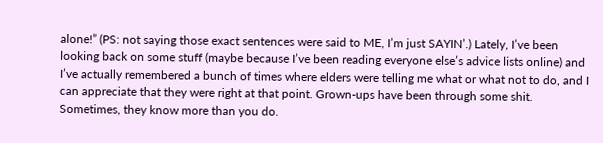alone!” (PS: not saying those exact sentences were said to ME, I’m just SAYIN’.) Lately, I’ve been looking back on some stuff (maybe because I’ve been reading everyone else’s advice lists online) and I’ve actually remembered a bunch of times where elders were telling me what or what not to do, and I can appreciate that they were right at that point. Grown-ups have been through some shit.  Sometimes, they know more than you do.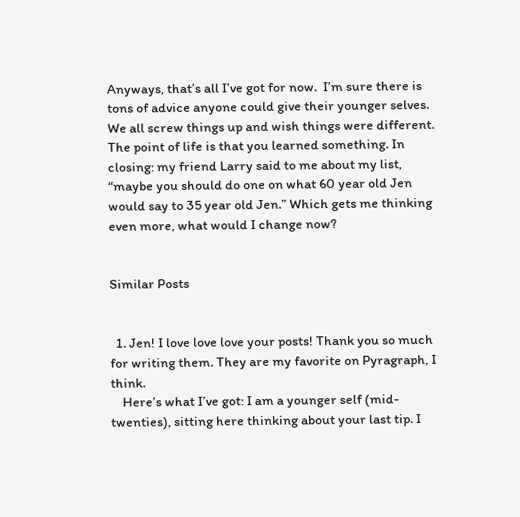Anyways, that’s all I’ve got for now.  I’m sure there is tons of advice anyone could give their younger selves. We all screw things up and wish things were different.  The point of life is that you learned something. In closing: my friend Larry said to me about my list, “maybe you should do one on what 60 year old Jen would say to 35 year old Jen.” Which gets me thinking even more, what would I change now?


Similar Posts


  1. Jen! I love love love your posts! Thank you so much for writing them. They are my favorite on Pyragraph, I think.
    Here’s what I’ve got: I am a younger self (mid-twenties), sitting here thinking about your last tip. I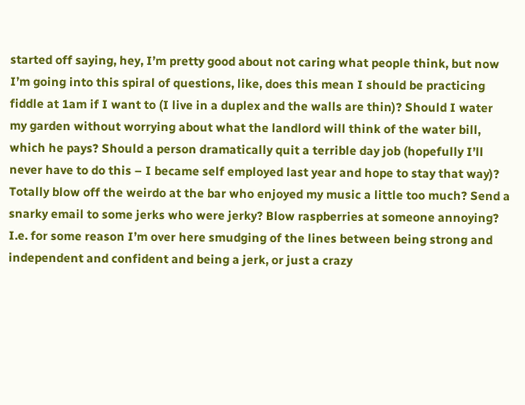started off saying, hey, I’m pretty good about not caring what people think, but now I’m going into this spiral of questions, like, does this mean I should be practicing fiddle at 1am if I want to (I live in a duplex and the walls are thin)? Should I water my garden without worrying about what the landlord will think of the water bill, which he pays? Should a person dramatically quit a terrible day job (hopefully I’ll never have to do this – I became self employed last year and hope to stay that way)? Totally blow off the weirdo at the bar who enjoyed my music a little too much? Send a snarky email to some jerks who were jerky? Blow raspberries at someone annoying? I.e. for some reason I’m over here smudging of the lines between being strong and independent and confident and being a jerk, or just a crazy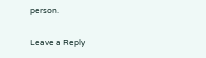person.

Leave a Reply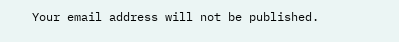Your email address will not be published.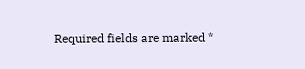Required fields are marked *